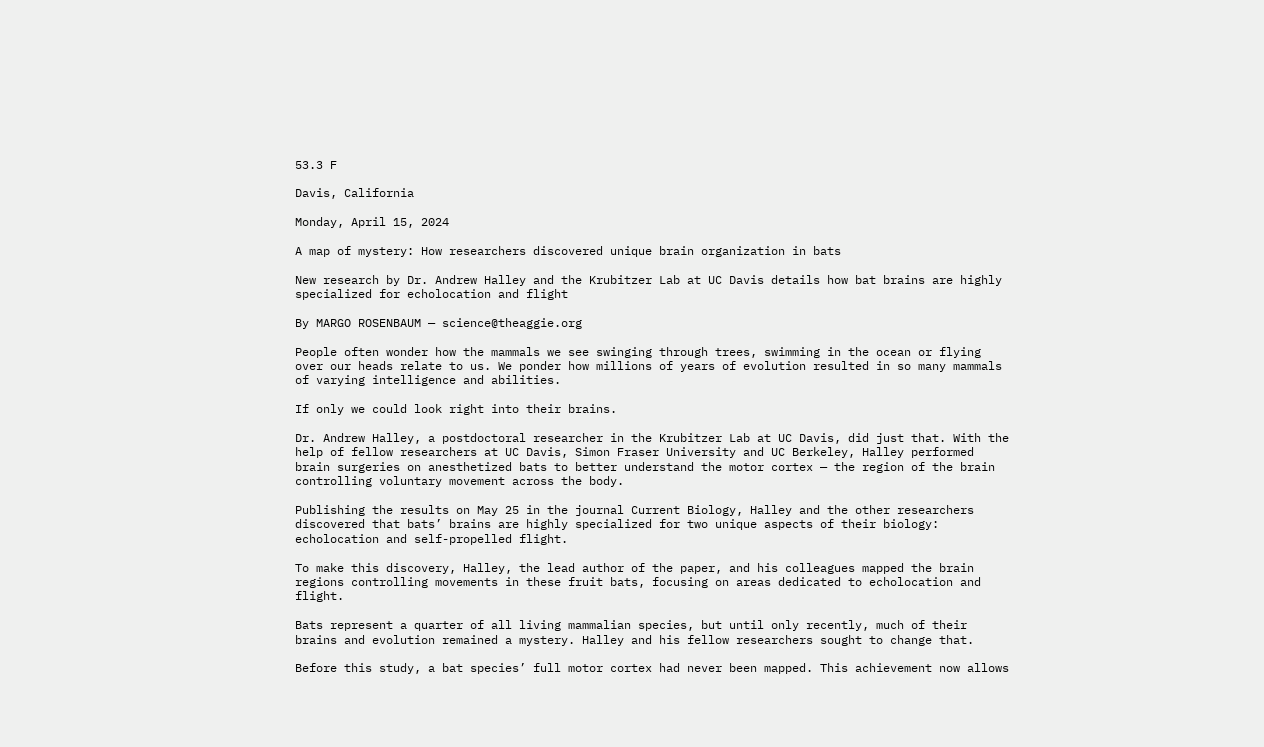53.3 F

Davis, California

Monday, April 15, 2024

A map of mystery: How researchers discovered unique brain organization in bats

New research by Dr. Andrew Halley and the Krubitzer Lab at UC Davis details how bat brains are highly specialized for echolocation and flight

By MARGO ROSENBAUM — science@theaggie.org

People often wonder how the mammals we see swinging through trees, swimming in the ocean or flying over our heads relate to us. We ponder how millions of years of evolution resulted in so many mammals of varying intelligence and abilities.

If only we could look right into their brains.

Dr. Andrew Halley, a postdoctoral researcher in the Krubitzer Lab at UC Davis, did just that. With the help of fellow researchers at UC Davis, Simon Fraser University and UC Berkeley, Halley performed brain surgeries on anesthetized bats to better understand the motor cortex — the region of the brain controlling voluntary movement across the body.

Publishing the results on May 25 in the journal Current Biology, Halley and the other researchers discovered that bats’ brains are highly specialized for two unique aspects of their biology: echolocation and self-propelled flight.

To make this discovery, Halley, the lead author of the paper, and his colleagues mapped the brain regions controlling movements in these fruit bats, focusing on areas dedicated to echolocation and flight.

Bats represent a quarter of all living mammalian species, but until only recently, much of their brains and evolution remained a mystery. Halley and his fellow researchers sought to change that.

Before this study, a bat species’ full motor cortex had never been mapped. This achievement now allows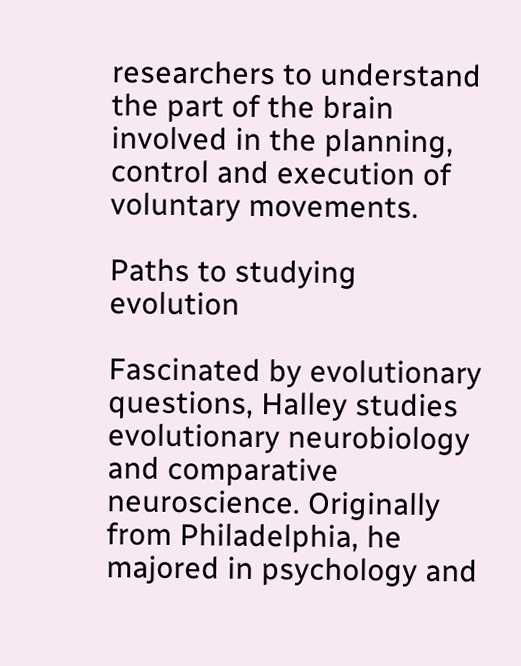researchers to understand the part of the brain involved in the planning, control and execution of voluntary movements.

Paths to studying evolution

Fascinated by evolutionary questions, Halley studies evolutionary neurobiology and comparative neuroscience. Originally from Philadelphia, he majored in psychology and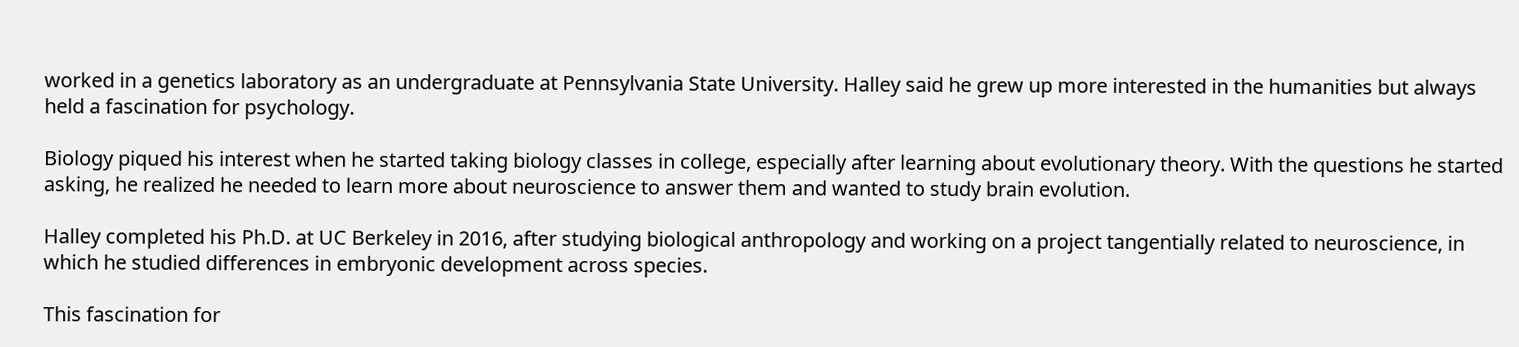worked in a genetics laboratory as an undergraduate at Pennsylvania State University. Halley said he grew up more interested in the humanities but always held a fascination for psychology.

Biology piqued his interest when he started taking biology classes in college, especially after learning about evolutionary theory. With the questions he started asking, he realized he needed to learn more about neuroscience to answer them and wanted to study brain evolution.

Halley completed his Ph.D. at UC Berkeley in 2016, after studying biological anthropology and working on a project tangentially related to neuroscience, in which he studied differences in embryonic development across species.

This fascination for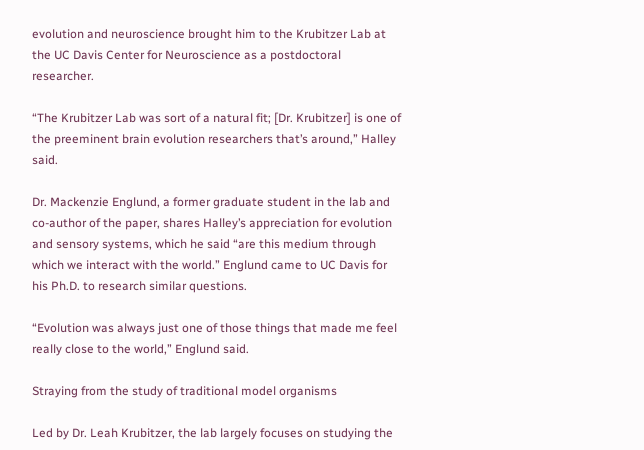evolution and neuroscience brought him to the Krubitzer Lab at the UC Davis Center for Neuroscience as a postdoctoral researcher.

“The Krubitzer Lab was sort of a natural fit; [Dr. Krubitzer] is one of the preeminent brain evolution researchers that’s around,” Halley said.

Dr. Mackenzie Englund, a former graduate student in the lab and co-author of the paper, shares Halley’s appreciation for evolution and sensory systems, which he said “are this medium through which we interact with the world.” Englund came to UC Davis for his Ph.D. to research similar questions.

“Evolution was always just one of those things that made me feel really close to the world,” Englund said.

Straying from the study of traditional model organisms

Led by Dr. Leah Krubitzer, the lab largely focuses on studying the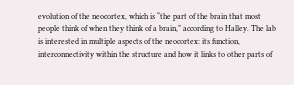evolution of the neocortex, which is “the part of the brain that most people think of when they think of a brain,” according to Halley. The lab is interested in multiple aspects of the neocortex: its function, interconnectivity within the structure and how it links to other parts of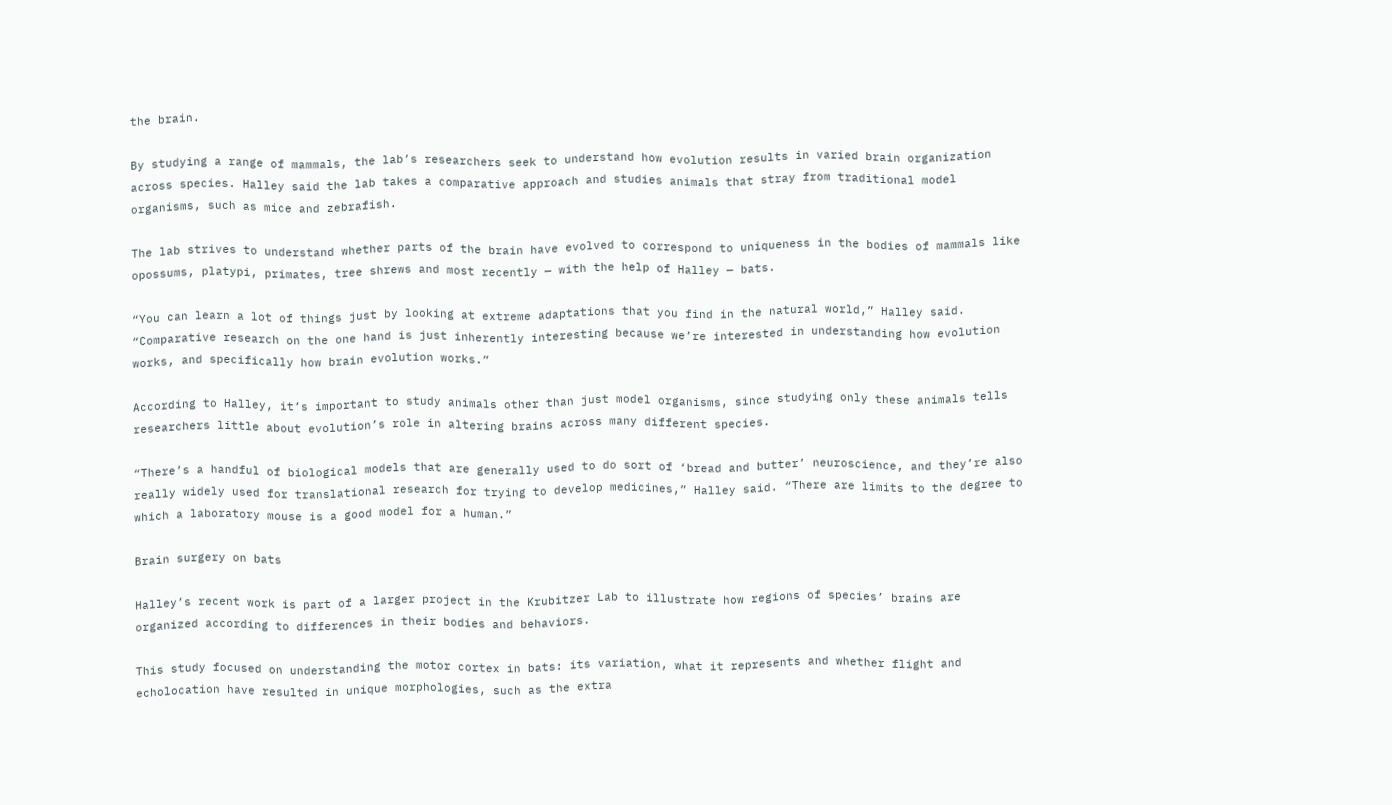the brain.

By studying a range of mammals, the lab’s researchers seek to understand how evolution results in varied brain organization across species. Halley said the lab takes a comparative approach and studies animals that stray from traditional model organisms, such as mice and zebrafish.

The lab strives to understand whether parts of the brain have evolved to correspond to uniqueness in the bodies of mammals like opossums, platypi, primates, tree shrews and most recently — with the help of Halley — bats.

“You can learn a lot of things just by looking at extreme adaptations that you find in the natural world,” Halley said. “Comparative research on the one hand is just inherently interesting because we’re interested in understanding how evolution works, and specifically how brain evolution works.”

According to Halley, it’s important to study animals other than just model organisms, since studying only these animals tells researchers little about evolution’s role in altering brains across many different species.

“There’s a handful of biological models that are generally used to do sort of ‘bread and butter’ neuroscience, and they’re also really widely used for translational research for trying to develop medicines,” Halley said. “There are limits to the degree to which a laboratory mouse is a good model for a human.”

Brain surgery on bats

Halley’s recent work is part of a larger project in the Krubitzer Lab to illustrate how regions of species’ brains are organized according to differences in their bodies and behaviors.

This study focused on understanding the motor cortex in bats: its variation, what it represents and whether flight and echolocation have resulted in unique morphologies, such as the extra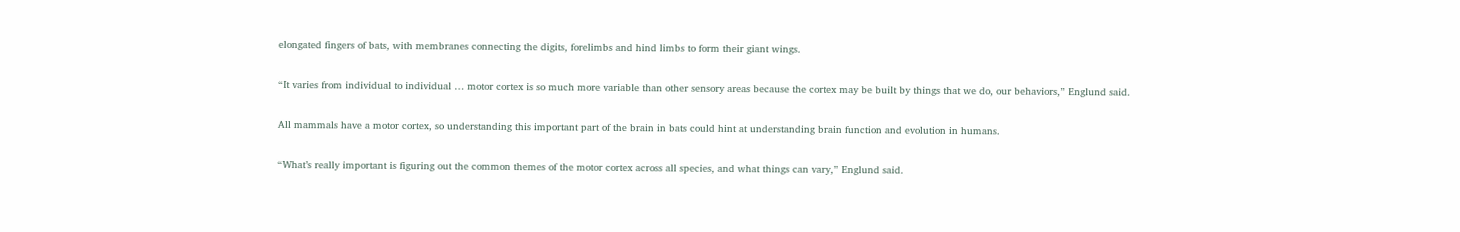elongated fingers of bats, with membranes connecting the digits, forelimbs and hind limbs to form their giant wings.

“It varies from individual to individual … motor cortex is so much more variable than other sensory areas because the cortex may be built by things that we do, our behaviors,” Englund said.

All mammals have a motor cortex, so understanding this important part of the brain in bats could hint at understanding brain function and evolution in humans.

“What’s really important is figuring out the common themes of the motor cortex across all species, and what things can vary,” Englund said.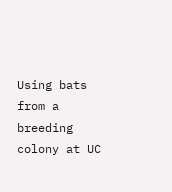Using bats from a breeding colony at UC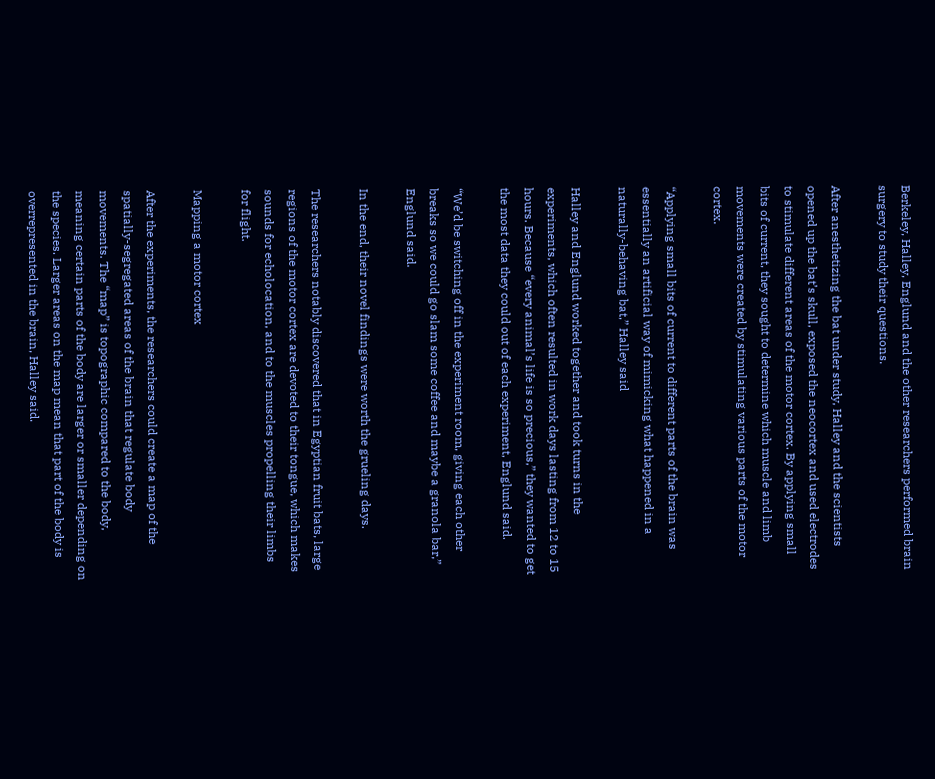Berkeley, Halley, Englund and the other researchers performed brain surgery to study their questions.

After anesthetizing the bat under study, Halley and the scientists opened up the bat’s skull, exposed the neocortex and used electrodes to stimulate different areas of the motor cortex. By applying small bits of current, they sought to determine which muscle and limb movements were created by stimulating various parts of the motor cortex.

“Applying small bits of current to different parts of the brain was essentially an artificial way of mimicking what happened in a naturally-behaving bat,” Halley said

Halley and Englund worked together and took turns in the experiments, which often resulted in work days lasting from 12 to 15 hours. Because “every animal’s life is so precious,” they wanted to get the most data they could out of each experiment, Englund said.

“We’d be switching off in the experiment room, giving each other breaks so we could go slam some coffee and maybe a granola bar,” Englund said.

In the end, their novel findings were worth the grueling days.

The researchers notably discovered that in Egyptian fruit bats, large regions of the motor cortex are devoted to their tongue, which makes sounds for echolocation, and to the muscles propelling their limbs for flight.

Mapping a motor cortex

After the experiments, the researchers could create a map of the spatially-segregated areas of the brain that regulate body movements. The “map” is topographic compared to the body, meaning certain parts of the body are larger or smaller depending on the species. Larger areas on the map mean that part of the body is overrepresented in the brain, Halley said.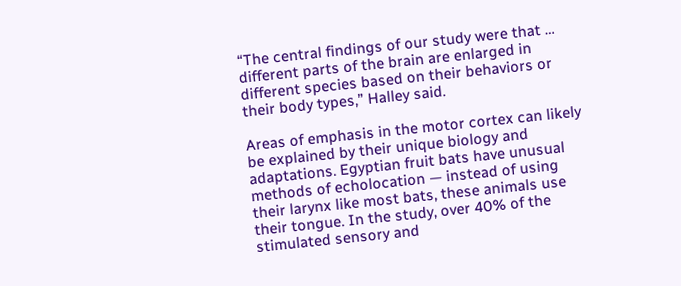“The central findings of our study were that … different parts of the brain are enlarged in different species based on their behaviors or their body types,” Halley said.

Areas of emphasis in the motor cortex can likely be explained by their unique biology and adaptations. Egyptian fruit bats have unusual methods of echolocation — instead of using their larynx like most bats, these animals use their tongue. In the study, over 40% of the stimulated sensory and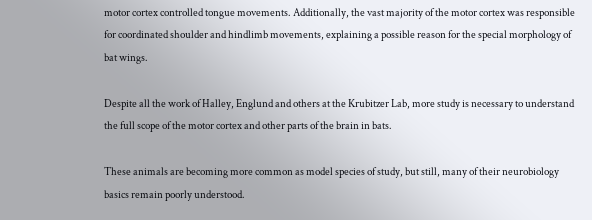motor cortex controlled tongue movements. Additionally, the vast majority of the motor cortex was responsible for coordinated shoulder and hindlimb movements, explaining a possible reason for the special morphology of bat wings.

Despite all the work of Halley, Englund and others at the Krubitzer Lab, more study is necessary to understand the full scope of the motor cortex and other parts of the brain in bats.

These animals are becoming more common as model species of study, but still, many of their neurobiology basics remain poorly understood.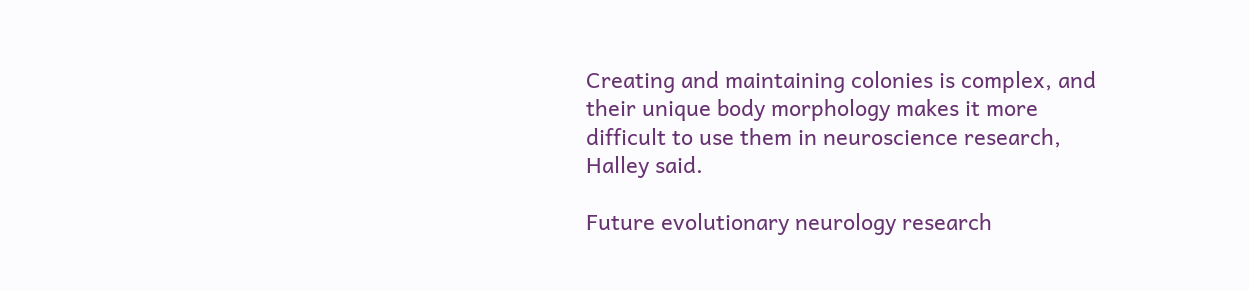Creating and maintaining colonies is complex, and their unique body morphology makes it more difficult to use them in neuroscience research, Halley said.

Future evolutionary neurology research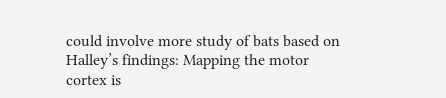could involve more study of bats based on Halley’s findings: Mapping the motor cortex is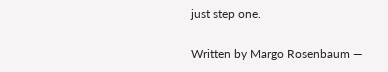just step one.

Written by Margo Rosenbaum —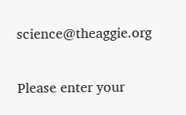science@theaggie.org


Please enter your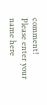comment!
Please enter your name here